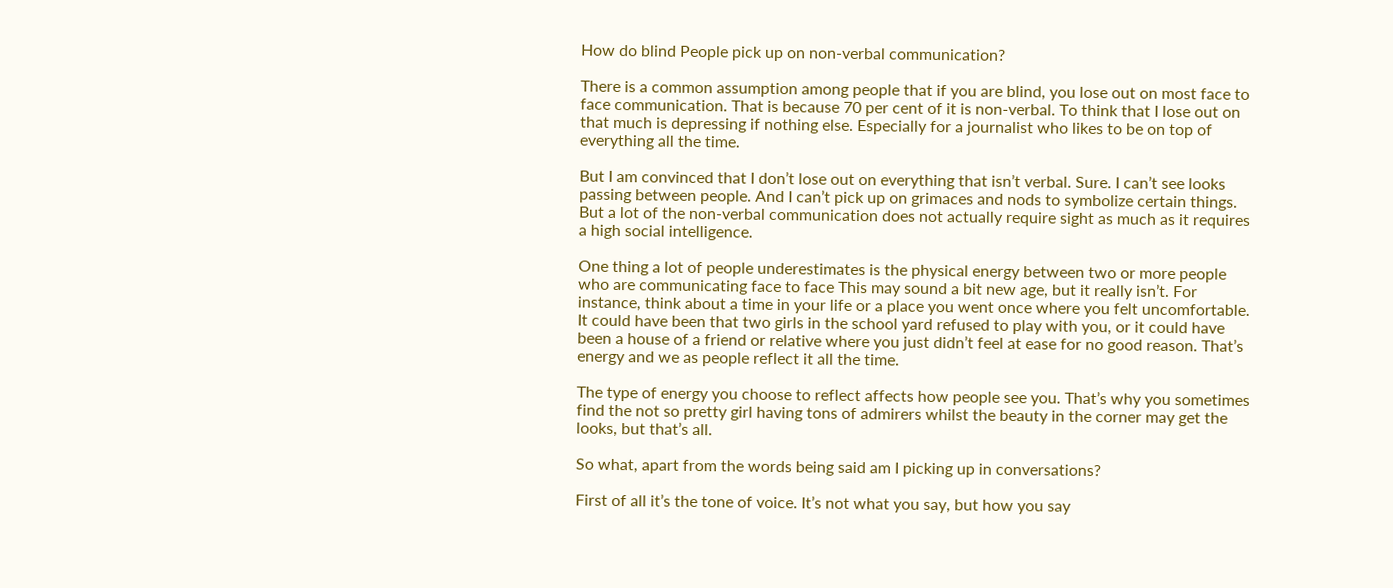How do blind People pick up on non-verbal communication?

There is a common assumption among people that if you are blind, you lose out on most face to face communication. That is because 70 per cent of it is non-verbal. To think that I lose out on that much is depressing if nothing else. Especially for a journalist who likes to be on top of everything all the time.

But I am convinced that I don’t lose out on everything that isn’t verbal. Sure. I can’t see looks passing between people. And I can’t pick up on grimaces and nods to symbolize certain things. But a lot of the non-verbal communication does not actually require sight as much as it requires a high social intelligence.

One thing a lot of people underestimates is the physical energy between two or more people who are communicating face to face This may sound a bit new age, but it really isn’t. For instance, think about a time in your life or a place you went once where you felt uncomfortable. It could have been that two girls in the school yard refused to play with you, or it could have been a house of a friend or relative where you just didn’t feel at ease for no good reason. That’s energy and we as people reflect it all the time.

The type of energy you choose to reflect affects how people see you. That’s why you sometimes find the not so pretty girl having tons of admirers whilst the beauty in the corner may get the looks, but that’s all.

So what, apart from the words being said am I picking up in conversations?

First of all it’s the tone of voice. It’s not what you say, but how you say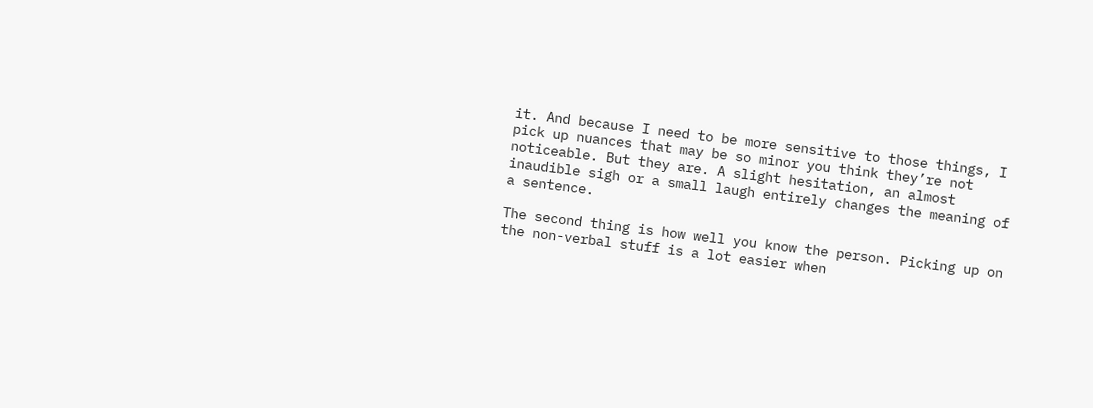it. And because I need to be more sensitive to those things, I pick up nuances that may be so minor you think they’re not noticeable. But they are. A slight hesitation, an almost inaudible sigh or a small laugh entirely changes the meaning of a sentence.

The second thing is how well you know the person. Picking up on the non-verbal stuff is a lot easier when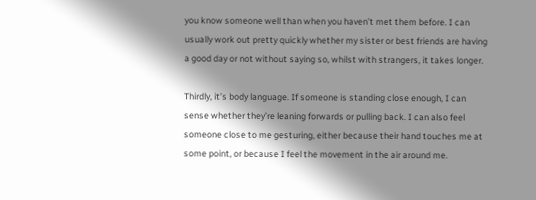you know someone well than when you haven’t met them before. I can usually work out pretty quickly whether my sister or best friends are having a good day or not without saying so, whilst with strangers, it takes longer.

Thirdly, it’s body language. If someone is standing close enough, I can sense whether they’re leaning forwards or pulling back. I can also feel someone close to me gesturing, either because their hand touches me at some point, or because I feel the movement in the air around me.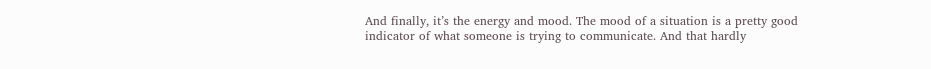And finally, it’s the energy and mood. The mood of a situation is a pretty good indicator of what someone is trying to communicate. And that hardly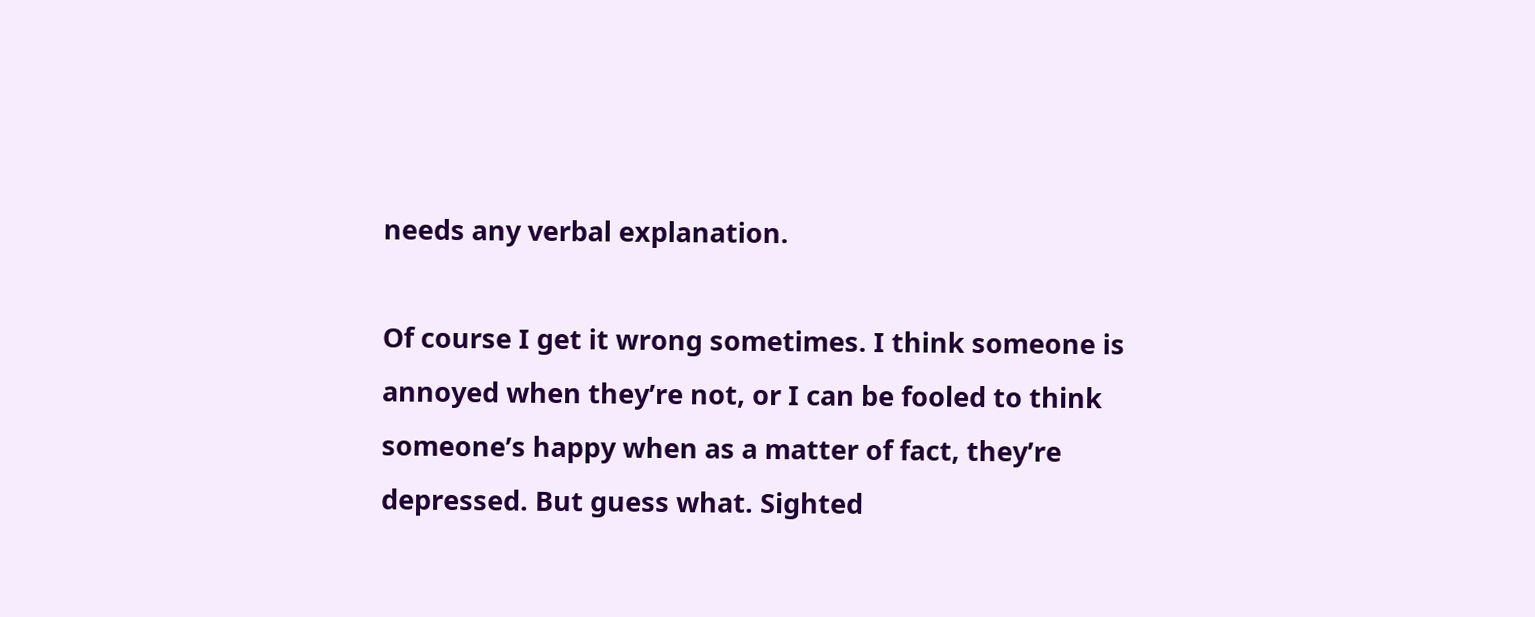needs any verbal explanation.

Of course I get it wrong sometimes. I think someone is annoyed when they’re not, or I can be fooled to think someone’s happy when as a matter of fact, they’re depressed. But guess what. Sighted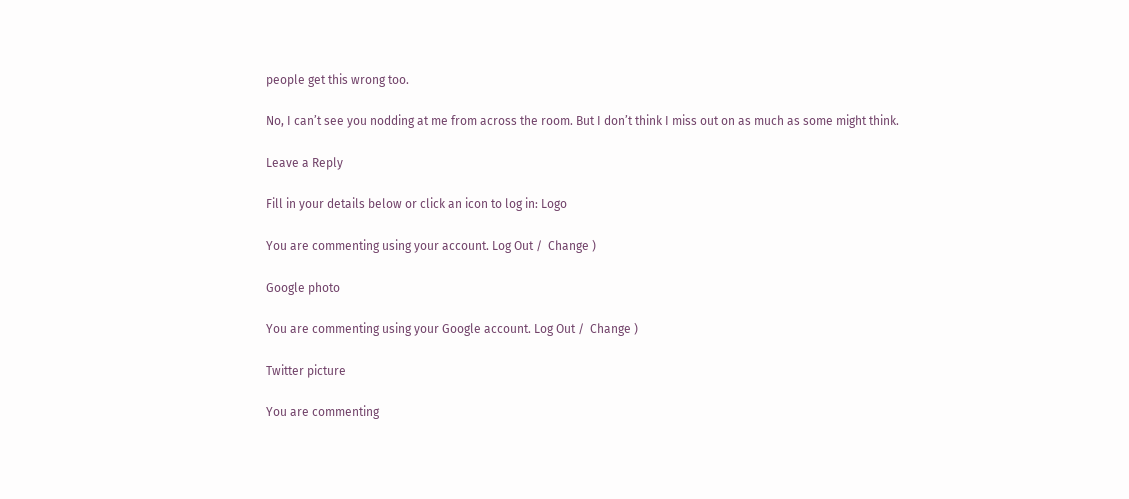people get this wrong too.

No, I can’t see you nodding at me from across the room. But I don’t think I miss out on as much as some might think.

Leave a Reply

Fill in your details below or click an icon to log in: Logo

You are commenting using your account. Log Out /  Change )

Google photo

You are commenting using your Google account. Log Out /  Change )

Twitter picture

You are commenting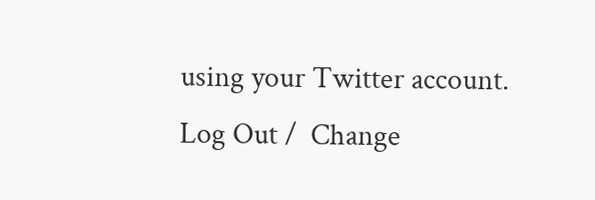using your Twitter account. Log Out /  Change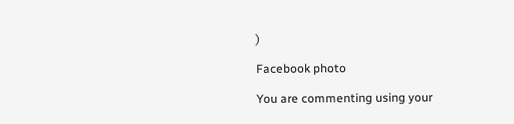)

Facebook photo

You are commenting using your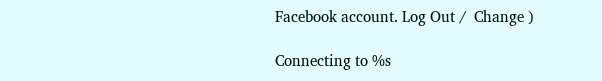Facebook account. Log Out /  Change )

Connecting to %s